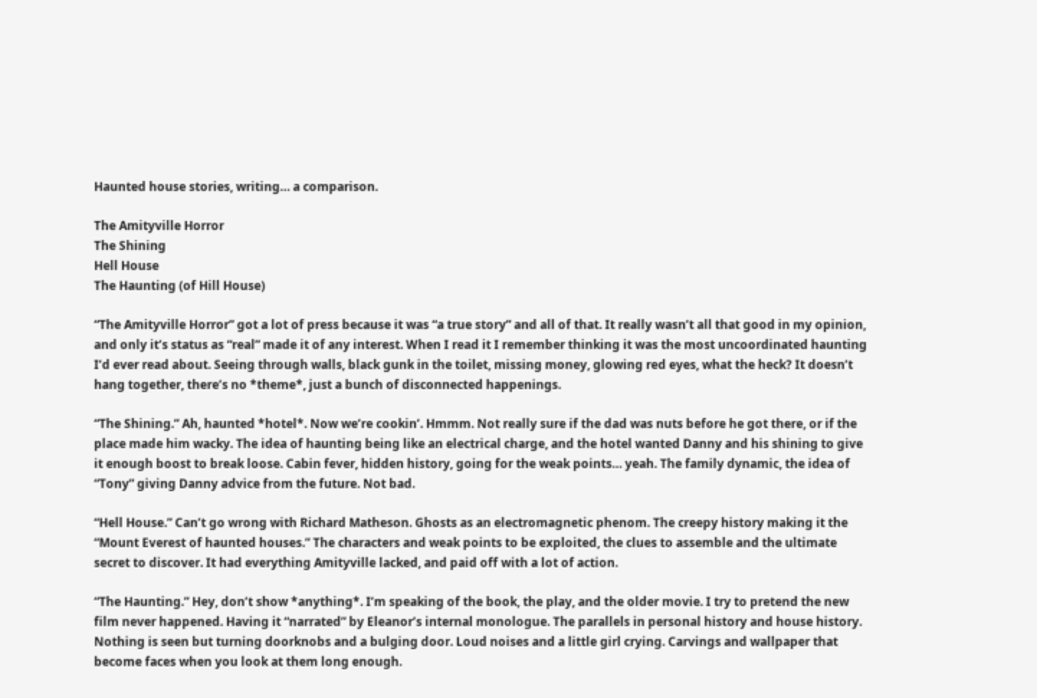Haunted house stories, writing… a comparison.

The Amityville Horror
The Shining
Hell House
The Haunting (of Hill House)

“The Amityville Horror” got a lot of press because it was “a true story” and all of that. It really wasn’t all that good in my opinion, and only it’s status as “real” made it of any interest. When I read it I remember thinking it was the most uncoordinated haunting I’d ever read about. Seeing through walls, black gunk in the toilet, missing money, glowing red eyes, what the heck? It doesn’t hang together, there’s no *theme*, just a bunch of disconnected happenings.

“The Shining.” Ah, haunted *hotel*. Now we’re cookin’. Hmmm. Not really sure if the dad was nuts before he got there, or if the place made him wacky. The idea of haunting being like an electrical charge, and the hotel wanted Danny and his shining to give it enough boost to break loose. Cabin fever, hidden history, going for the weak points… yeah. The family dynamic, the idea of “Tony” giving Danny advice from the future. Not bad.

“Hell House.” Can’t go wrong with Richard Matheson. Ghosts as an electromagnetic phenom. The creepy history making it the “Mount Everest of haunted houses.” The characters and weak points to be exploited, the clues to assemble and the ultimate secret to discover. It had everything Amityville lacked, and paid off with a lot of action.

“The Haunting.” Hey, don’t show *anything*. I’m speaking of the book, the play, and the older movie. I try to pretend the new film never happened. Having it “narrated” by Eleanor’s internal monologue. The parallels in personal history and house history. Nothing is seen but turning doorknobs and a bulging door. Loud noises and a little girl crying. Carvings and wallpaper that become faces when you look at them long enough.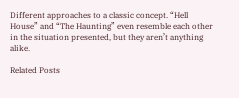Different approaches to a classic concept. “Hell House” and “The Haunting” even resemble each other in the situation presented, but they aren’t anything alike.

Related Posts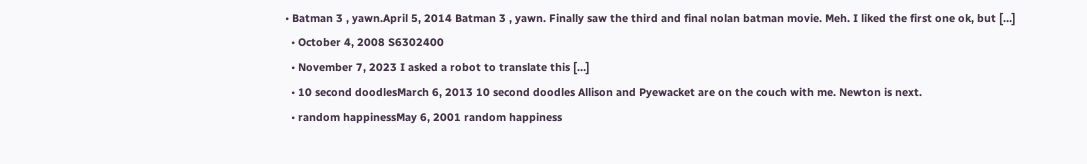• Batman 3 , yawn.April 5, 2014 Batman 3 , yawn. Finally saw the third and final nolan batman movie. Meh. I liked the first one ok, but […]
  • October 4, 2008 S6302400
  • November 7, 2023 I asked a robot to translate this […]
  • 10 second doodlesMarch 6, 2013 10 second doodles Allison and Pyewacket are on the couch with me. Newton is next.
  • random happinessMay 6, 2001 random happiness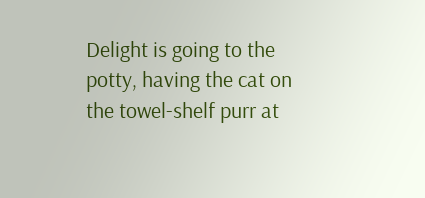Delight is going to the potty, having the cat on the towel-shelf purr at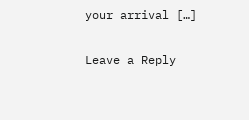your arrival […]

Leave a Reply